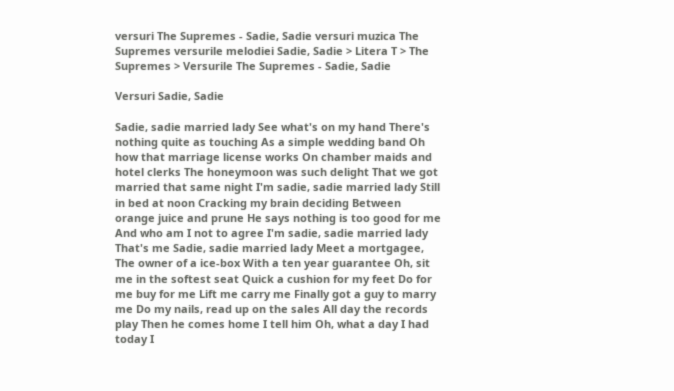versuri The Supremes - Sadie, Sadie versuri muzica The Supremes versurile melodiei Sadie, Sadie > Litera T > The Supremes > Versurile The Supremes - Sadie, Sadie

Versuri Sadie, Sadie

Sadie, sadie married lady See what's on my hand There's nothing quite as touching As a simple wedding band Oh how that marriage license works On chamber maids and hotel clerks The honeymoon was such delight That we got married that same night I'm sadie, sadie married lady Still in bed at noon Cracking my brain deciding Between orange juice and prune He says nothing is too good for me And who am I not to agree I'm sadie, sadie married lady That's me Sadie, sadie married lady Meet a mortgagee, The owner of a ice-box With a ten year guarantee Oh, sit me in the softest seat Quick a cushion for my feet Do for me buy for me Lift me carry me Finally got a guy to marry me Do my nails, read up on the sales All day the records play Then he comes home I tell him Oh, what a day I had today I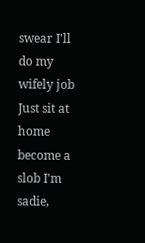swear I'll do my wifely job Just sit at home become a slob I'm sadie,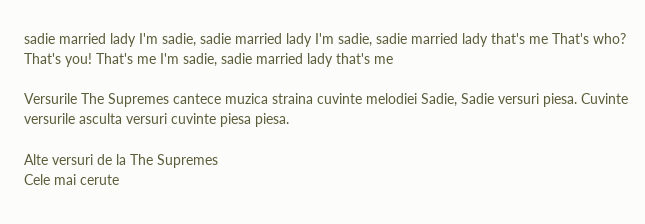sadie married lady I'm sadie, sadie married lady I'm sadie, sadie married lady that's me That's who? That's you! That's me I'm sadie, sadie married lady that's me

Versurile The Supremes cantece muzica straina cuvinte melodiei Sadie, Sadie versuri piesa. Cuvinte versurile asculta versuri cuvinte piesa piesa.

Alte versuri de la The Supremes
Cele mai cerute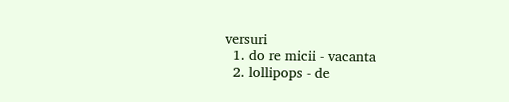versuri
  1. do re micii - vacanta
  2. lollipops - de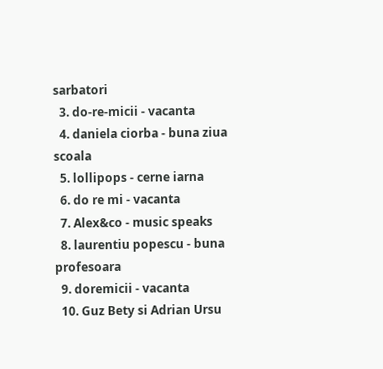sarbatori
  3. do-re-micii - vacanta
  4. daniela ciorba - buna ziua scoala
  5. lollipops - cerne iarna
  6. do re mi - vacanta
  7. Alex&co - music speaks
  8. laurentiu popescu - buna profesoara
  9. doremicii - vacanta
  10. Guz Bety si Adrian Ursu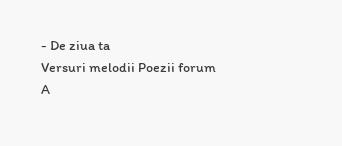- De ziua ta
Versuri melodii Poezii forum
A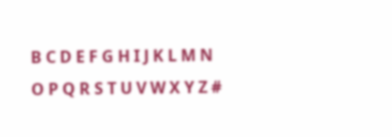B C D E F G H I J K L M N O P Q R S T U V W X Y Z #